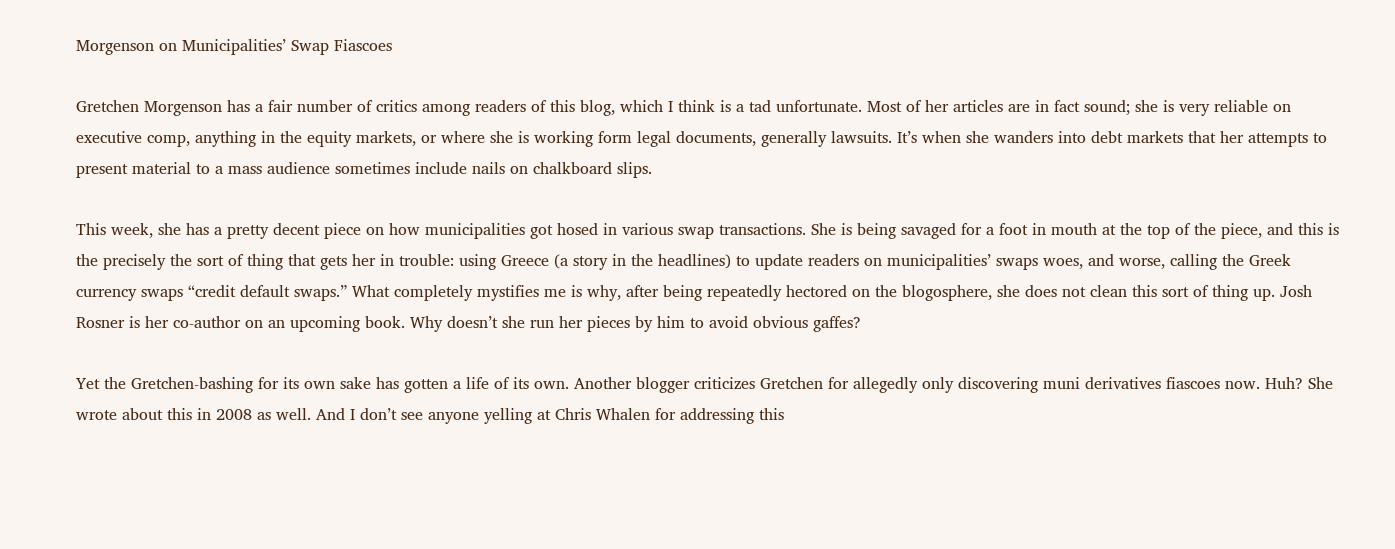Morgenson on Municipalities’ Swap Fiascoes

Gretchen Morgenson has a fair number of critics among readers of this blog, which I think is a tad unfortunate. Most of her articles are in fact sound; she is very reliable on executive comp, anything in the equity markets, or where she is working form legal documents, generally lawsuits. It’s when she wanders into debt markets that her attempts to present material to a mass audience sometimes include nails on chalkboard slips.

This week, she has a pretty decent piece on how municipalities got hosed in various swap transactions. She is being savaged for a foot in mouth at the top of the piece, and this is the precisely the sort of thing that gets her in trouble: using Greece (a story in the headlines) to update readers on municipalities’ swaps woes, and worse, calling the Greek currency swaps “credit default swaps.” What completely mystifies me is why, after being repeatedly hectored on the blogosphere, she does not clean this sort of thing up. Josh Rosner is her co-author on an upcoming book. Why doesn’t she run her pieces by him to avoid obvious gaffes?

Yet the Gretchen-bashing for its own sake has gotten a life of its own. Another blogger criticizes Gretchen for allegedly only discovering muni derivatives fiascoes now. Huh? She wrote about this in 2008 as well. And I don’t see anyone yelling at Chris Whalen for addressing this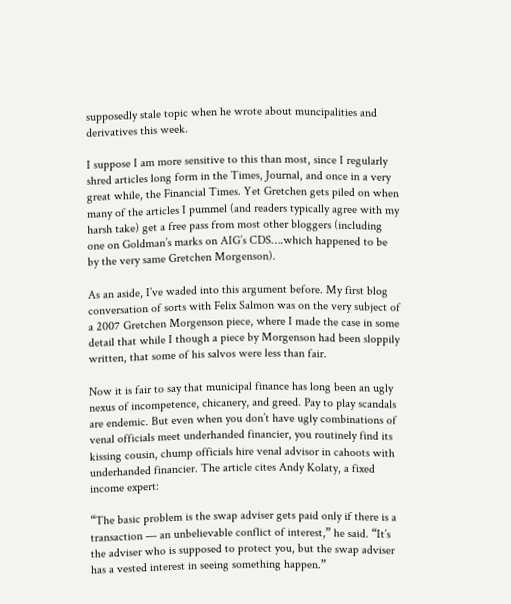supposedly stale topic when he wrote about muncipalities and derivatives this week.

I suppose I am more sensitive to this than most, since I regularly shred articles long form in the Times, Journal, and once in a very great while, the Financial Times. Yet Gretchen gets piled on when many of the articles I pummel (and readers typically agree with my harsh take) get a free pass from most other bloggers (including one on Goldman’s marks on AIG’s CDS….which happened to be by the very same Gretchen Morgenson).

As an aside, I’ve waded into this argument before. My first blog conversation of sorts with Felix Salmon was on the very subject of a 2007 Gretchen Morgenson piece, where I made the case in some detail that while I though a piece by Morgenson had been sloppily written, that some of his salvos were less than fair.

Now it is fair to say that municipal finance has long been an ugly nexus of incompetence, chicanery, and greed. Pay to play scandals are endemic. But even when you don’t have ugly combinations of venal officials meet underhanded financier, you routinely find its kissing cousin, chump officials hire venal advisor in cahoots with underhanded financier. The article cites Andy Kolaty, a fixed income expert:

“The basic problem is the swap adviser gets paid only if there is a transaction — an unbelievable conflict of interest,” he said. “It’s the adviser who is supposed to protect you, but the swap adviser has a vested interest in seeing something happen.”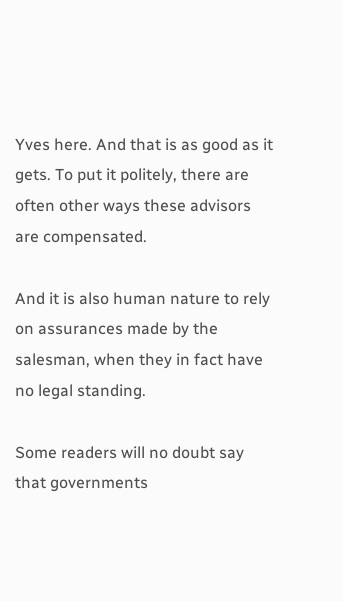Yves here. And that is as good as it gets. To put it politely, there are often other ways these advisors are compensated.

And it is also human nature to rely on assurances made by the salesman, when they in fact have no legal standing.

Some readers will no doubt say that governments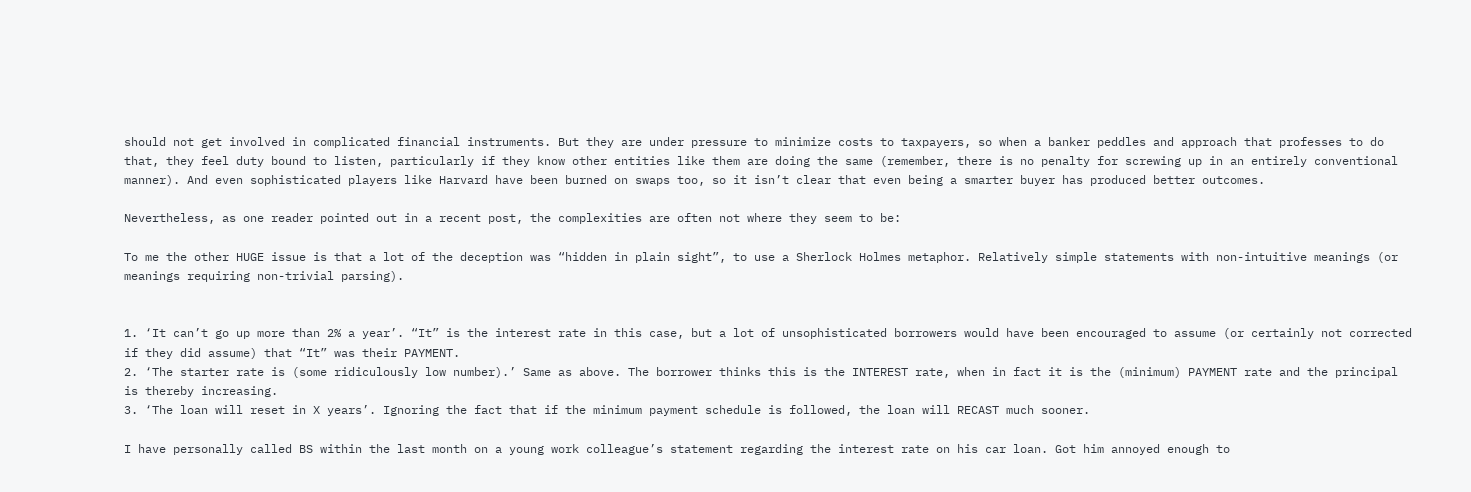should not get involved in complicated financial instruments. But they are under pressure to minimize costs to taxpayers, so when a banker peddles and approach that professes to do that, they feel duty bound to listen, particularly if they know other entities like them are doing the same (remember, there is no penalty for screwing up in an entirely conventional manner). And even sophisticated players like Harvard have been burned on swaps too, so it isn’t clear that even being a smarter buyer has produced better outcomes.

Nevertheless, as one reader pointed out in a recent post, the complexities are often not where they seem to be:

To me the other HUGE issue is that a lot of the deception was “hidden in plain sight”, to use a Sherlock Holmes metaphor. Relatively simple statements with non-intuitive meanings (or meanings requiring non-trivial parsing).


1. ‘It can’t go up more than 2% a year’. “It” is the interest rate in this case, but a lot of unsophisticated borrowers would have been encouraged to assume (or certainly not corrected if they did assume) that “It” was their PAYMENT.
2. ‘The starter rate is (some ridiculously low number).’ Same as above. The borrower thinks this is the INTEREST rate, when in fact it is the (minimum) PAYMENT rate and the principal is thereby increasing.
3. ‘The loan will reset in X years’. Ignoring the fact that if the minimum payment schedule is followed, the loan will RECAST much sooner.

I have personally called BS within the last month on a young work colleague’s statement regarding the interest rate on his car loan. Got him annoyed enough to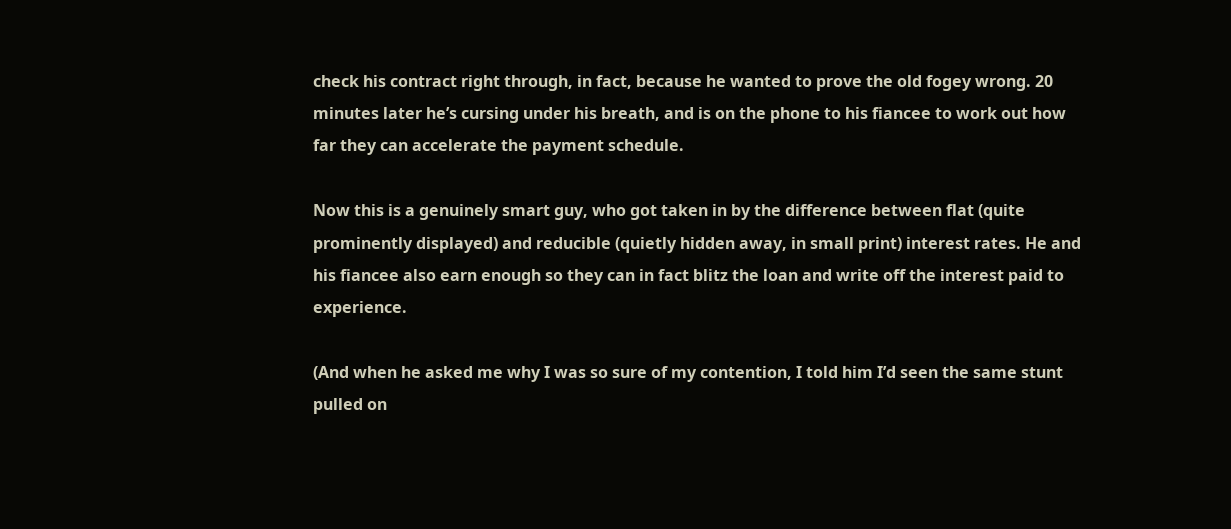check his contract right through, in fact, because he wanted to prove the old fogey wrong. 20 minutes later he’s cursing under his breath, and is on the phone to his fiancee to work out how far they can accelerate the payment schedule.

Now this is a genuinely smart guy, who got taken in by the difference between flat (quite prominently displayed) and reducible (quietly hidden away, in small print) interest rates. He and his fiancee also earn enough so they can in fact blitz the loan and write off the interest paid to experience.

(And when he asked me why I was so sure of my contention, I told him I’d seen the same stunt pulled on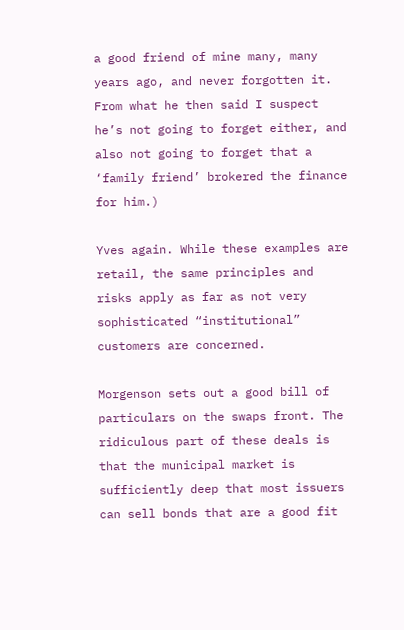a good friend of mine many, many years ago, and never forgotten it. From what he then said I suspect he’s not going to forget either, and also not going to forget that a ‘family friend’ brokered the finance for him.)

Yves again. While these examples are retail, the same principles and risks apply as far as not very sophisticated “institutional” customers are concerned.

Morgenson sets out a good bill of particulars on the swaps front. The ridiculous part of these deals is that the municipal market is sufficiently deep that most issuers can sell bonds that are a good fit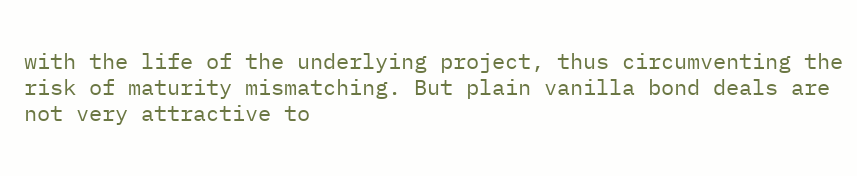with the life of the underlying project, thus circumventing the risk of maturity mismatching. But plain vanilla bond deals are not very attractive to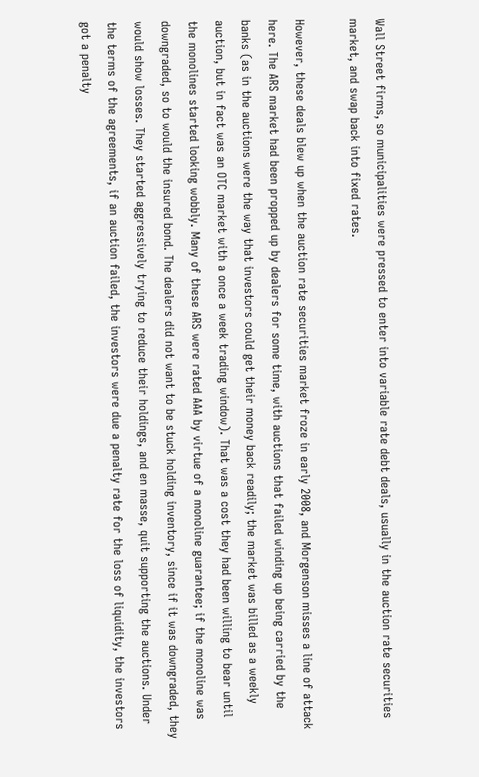Wall Street firms, so municipalities were pressed to enter into variable rate debt deals, usually in the auction rate securities market, and swap back into fixed rates.

However, these deals blew up when the auction rate securities market froze in early 2008, and Morgenson misses a line of attack here. The ARS market had been propped up by dealers for some time, with auctions that failed winding up being carried by the banks (as in the auctions were the way that investors could get their money back readily; the market was billed as a weekly auction, but in fact was an OTC market with a once a week trading window). That was a cost they had been willing to bear until the monolines started looking wobbly. Many of these ARS were rated AAA by virtue of a monoline guarantee; if the monoline was downgraded, so to would the insured bond. The dealers did not want to be stuck holding inventory, since if it was downgraded, they would show losses. They started aggressively trying to reduce their holdings, and en masse, quit supporting the auctions. Under the terms of the agreements, if an auction failed, the investors were due a penalty rate for the loss of liquidity, the investors got a penalty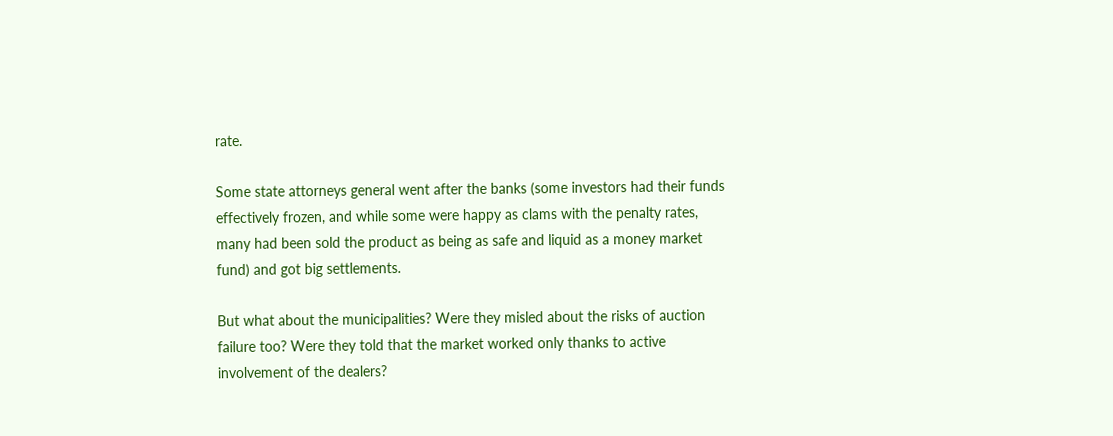rate.

Some state attorneys general went after the banks (some investors had their funds effectively frozen, and while some were happy as clams with the penalty rates, many had been sold the product as being as safe and liquid as a money market fund) and got big settlements.

But what about the municipalities? Were they misled about the risks of auction failure too? Were they told that the market worked only thanks to active involvement of the dealers?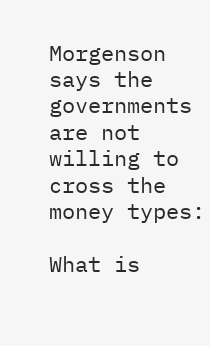Morgenson says the governments are not willing to cross the money types:

What is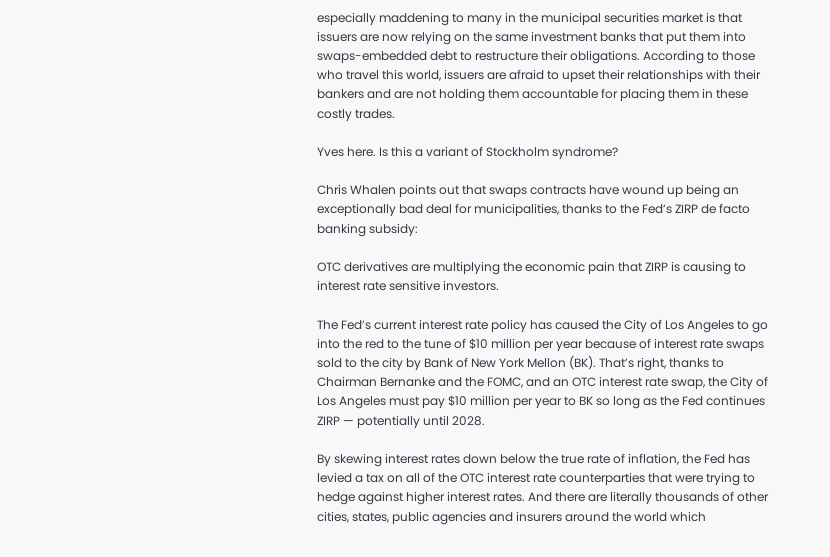especially maddening to many in the municipal securities market is that issuers are now relying on the same investment banks that put them into swaps-embedded debt to restructure their obligations. According to those who travel this world, issuers are afraid to upset their relationships with their bankers and are not holding them accountable for placing them in these costly trades.

Yves here. Is this a variant of Stockholm syndrome?

Chris Whalen points out that swaps contracts have wound up being an exceptionally bad deal for municipalities, thanks to the Fed’s ZIRP de facto banking subsidy:

OTC derivatives are multiplying the economic pain that ZIRP is causing to interest rate sensitive investors.

The Fed’s current interest rate policy has caused the City of Los Angeles to go into the red to the tune of $10 million per year because of interest rate swaps sold to the city by Bank of New York Mellon (BK). That’s right, thanks to Chairman Bernanke and the FOMC, and an OTC interest rate swap, the City of Los Angeles must pay $10 million per year to BK so long as the Fed continues ZIRP — potentially until 2028.

By skewing interest rates down below the true rate of inflation, the Fed has levied a tax on all of the OTC interest rate counterparties that were trying to hedge against higher interest rates. And there are literally thousands of other cities, states, public agencies and insurers around the world which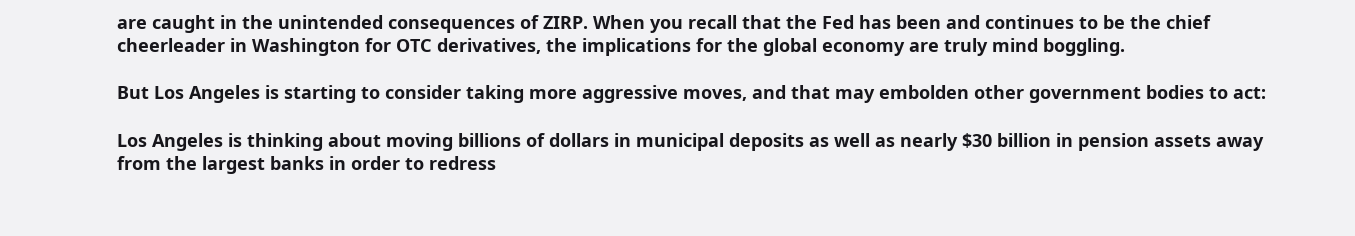are caught in the unintended consequences of ZIRP. When you recall that the Fed has been and continues to be the chief cheerleader in Washington for OTC derivatives, the implications for the global economy are truly mind boggling.

But Los Angeles is starting to consider taking more aggressive moves, and that may embolden other government bodies to act:

Los Angeles is thinking about moving billions of dollars in municipal deposits as well as nearly $30 billion in pension assets away from the largest banks in order to redress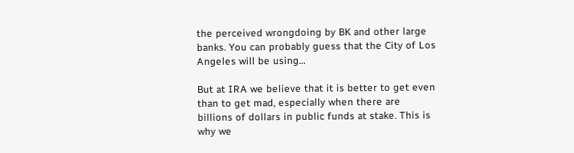the perceived wrongdoing by BK and other large banks. You can probably guess that the City of Los Angeles will be using…

But at IRA we believe that it is better to get even than to get mad, especially when there are billions of dollars in public funds at stake. This is why we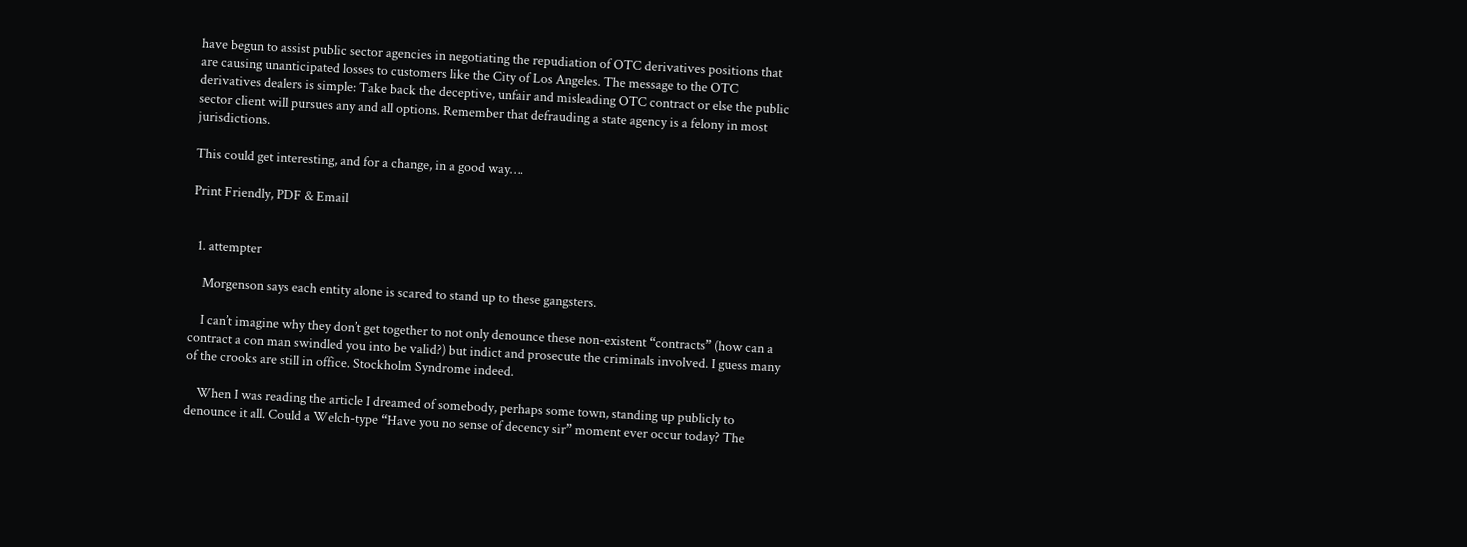have begun to assist public sector agencies in negotiating the repudiation of OTC derivatives positions that are causing unanticipated losses to customers like the City of Los Angeles. The message to the OTC derivatives dealers is simple: Take back the deceptive, unfair and misleading OTC contract or else the public sector client will pursues any and all options. Remember that defrauding a state agency is a felony in most jurisdictions.

This could get interesting, and for a change, in a good way….

Print Friendly, PDF & Email


  1. attempter

    Morgenson says each entity alone is scared to stand up to these gangsters.

    I can’t imagine why they don’t get together to not only denounce these non-existent “contracts” (how can a contract a con man swindled you into be valid?) but indict and prosecute the criminals involved. I guess many of the crooks are still in office. Stockholm Syndrome indeed.

    When I was reading the article I dreamed of somebody, perhaps some town, standing up publicly to denounce it all. Could a Welch-type “Have you no sense of decency sir” moment ever occur today? The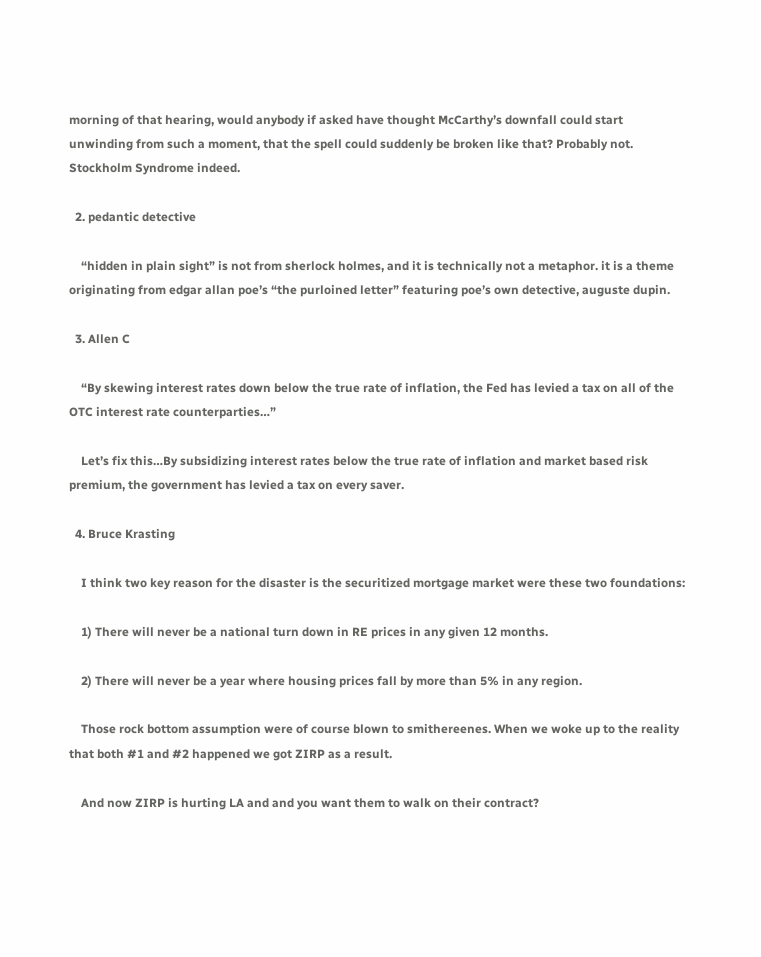morning of that hearing, would anybody if asked have thought McCarthy’s downfall could start unwinding from such a moment, that the spell could suddenly be broken like that? Probably not. Stockholm Syndrome indeed.

  2. pedantic detective

    “hidden in plain sight” is not from sherlock holmes, and it is technically not a metaphor. it is a theme originating from edgar allan poe’s “the purloined letter” featuring poe’s own detective, auguste dupin.

  3. Allen C

    “By skewing interest rates down below the true rate of inflation, the Fed has levied a tax on all of the OTC interest rate counterparties…”

    Let’s fix this…By subsidizing interest rates below the true rate of inflation and market based risk premium, the government has levied a tax on every saver.

  4. Bruce Krasting

    I think two key reason for the disaster is the securitized mortgage market were these two foundations:

    1) There will never be a national turn down in RE prices in any given 12 months.

    2) There will never be a year where housing prices fall by more than 5% in any region.

    Those rock bottom assumption were of course blown to smithereenes. When we woke up to the reality that both #1 and #2 happened we got ZIRP as a result.

    And now ZIRP is hurting LA and and you want them to walk on their contract?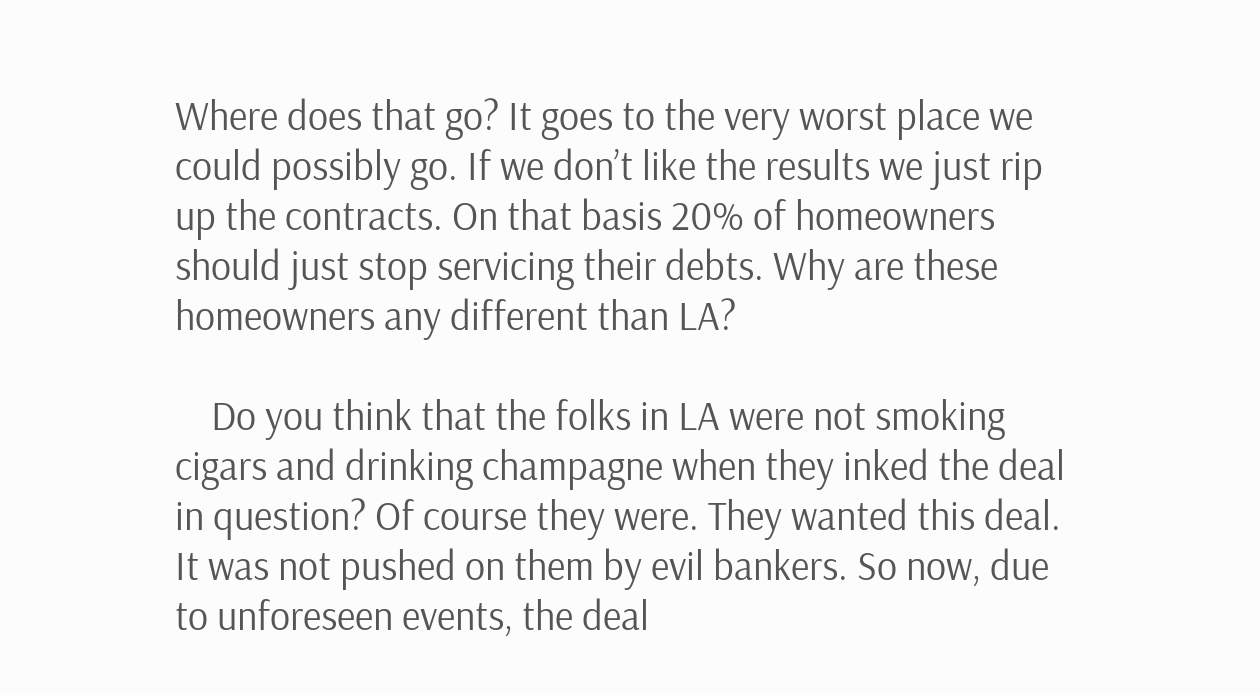Where does that go? It goes to the very worst place we could possibly go. If we don’t like the results we just rip up the contracts. On that basis 20% of homeowners should just stop servicing their debts. Why are these homeowners any different than LA?

    Do you think that the folks in LA were not smoking cigars and drinking champagne when they inked the deal in question? Of course they were. They wanted this deal. It was not pushed on them by evil bankers. So now, due to unforeseen events, the deal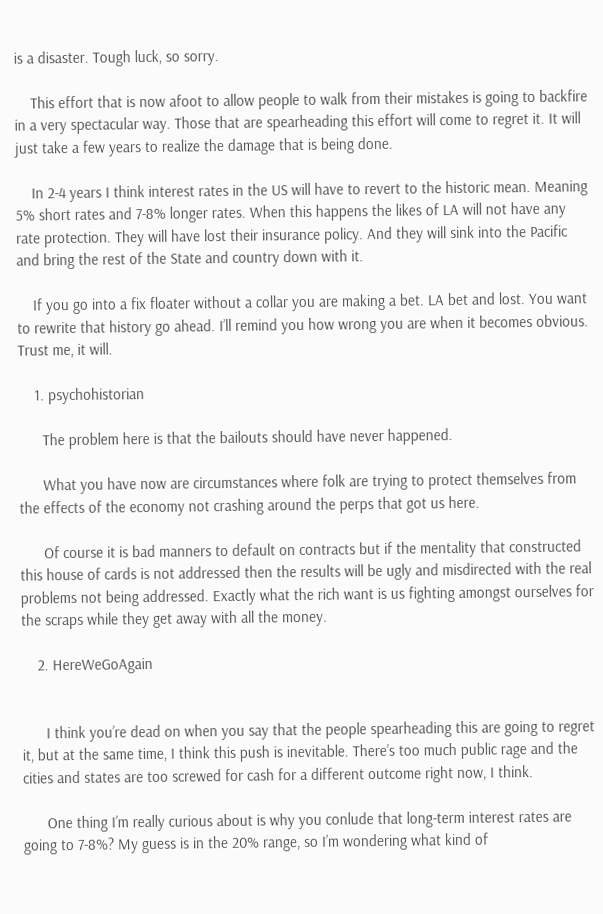is a disaster. Tough luck, so sorry.

    This effort that is now afoot to allow people to walk from their mistakes is going to backfire in a very spectacular way. Those that are spearheading this effort will come to regret it. It will just take a few years to realize the damage that is being done.

    In 2-4 years I think interest rates in the US will have to revert to the historic mean. Meaning 5% short rates and 7-8% longer rates. When this happens the likes of LA will not have any rate protection. They will have lost their insurance policy. And they will sink into the Pacific and bring the rest of the State and country down with it.

    If you go into a fix floater without a collar you are making a bet. LA bet and lost. You want to rewrite that history go ahead. I’ll remind you how wrong you are when it becomes obvious. Trust me, it will.

    1. psychohistorian

      The problem here is that the bailouts should have never happened.

      What you have now are circumstances where folk are trying to protect themselves from the effects of the economy not crashing around the perps that got us here.

      Of course it is bad manners to default on contracts but if the mentality that constructed this house of cards is not addressed then the results will be ugly and misdirected with the real problems not being addressed. Exactly what the rich want is us fighting amongst ourselves for the scraps while they get away with all the money.

    2. HereWeGoAgain


      I think you’re dead on when you say that the people spearheading this are going to regret it, but at the same time, I think this push is inevitable. There’s too much public rage and the cities and states are too screwed for cash for a different outcome right now, I think.

      One thing I’m really curious about is why you conlude that long-term interest rates are going to 7-8%? My guess is in the 20% range, so I’m wondering what kind of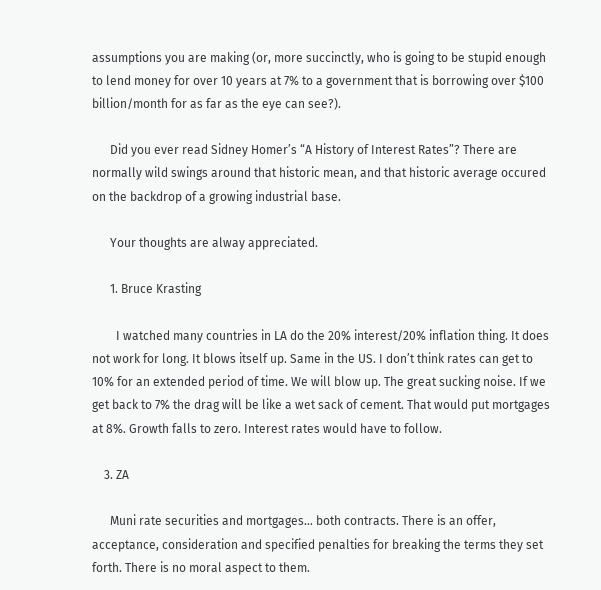assumptions you are making (or, more succinctly, who is going to be stupid enough to lend money for over 10 years at 7% to a government that is borrowing over $100 billion/month for as far as the eye can see?).

      Did you ever read Sidney Homer’s “A History of Interest Rates”? There are normally wild swings around that historic mean, and that historic average occured on the backdrop of a growing industrial base.

      Your thoughts are alway appreciated.

      1. Bruce Krasting

        I watched many countries in LA do the 20% interest/20% inflation thing. It does not work for long. It blows itself up. Same in the US. I don’t think rates can get to 10% for an extended period of time. We will blow up. The great sucking noise. If we get back to 7% the drag will be like a wet sack of cement. That would put mortgages at 8%. Growth falls to zero. Interest rates would have to follow.

    3. ZA

      Muni rate securities and mortgages… both contracts. There is an offer, acceptance, consideration and specified penalties for breaking the terms they set forth. There is no moral aspect to them.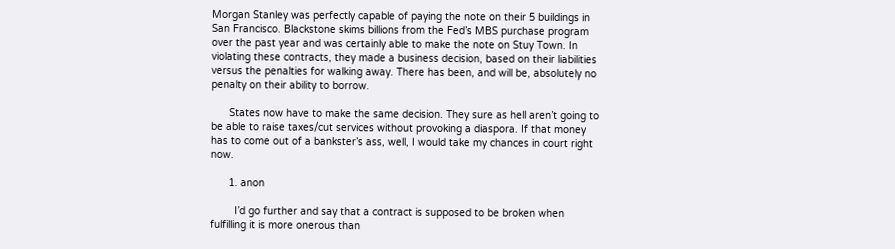Morgan Stanley was perfectly capable of paying the note on their 5 buildings in San Francisco. Blackstone skims billions from the Fed’s MBS purchase program over the past year and was certainly able to make the note on Stuy Town. In violating these contracts, they made a business decision, based on their liabilities versus the penalties for walking away. There has been, and will be, absolutely no penalty on their ability to borrow.

      States now have to make the same decision. They sure as hell aren’t going to be able to raise taxes/cut services without provoking a diaspora. If that money has to come out of a bankster’s ass, well, I would take my chances in court right now.

      1. anon

        I’d go further and say that a contract is supposed to be broken when fulfilling it is more onerous than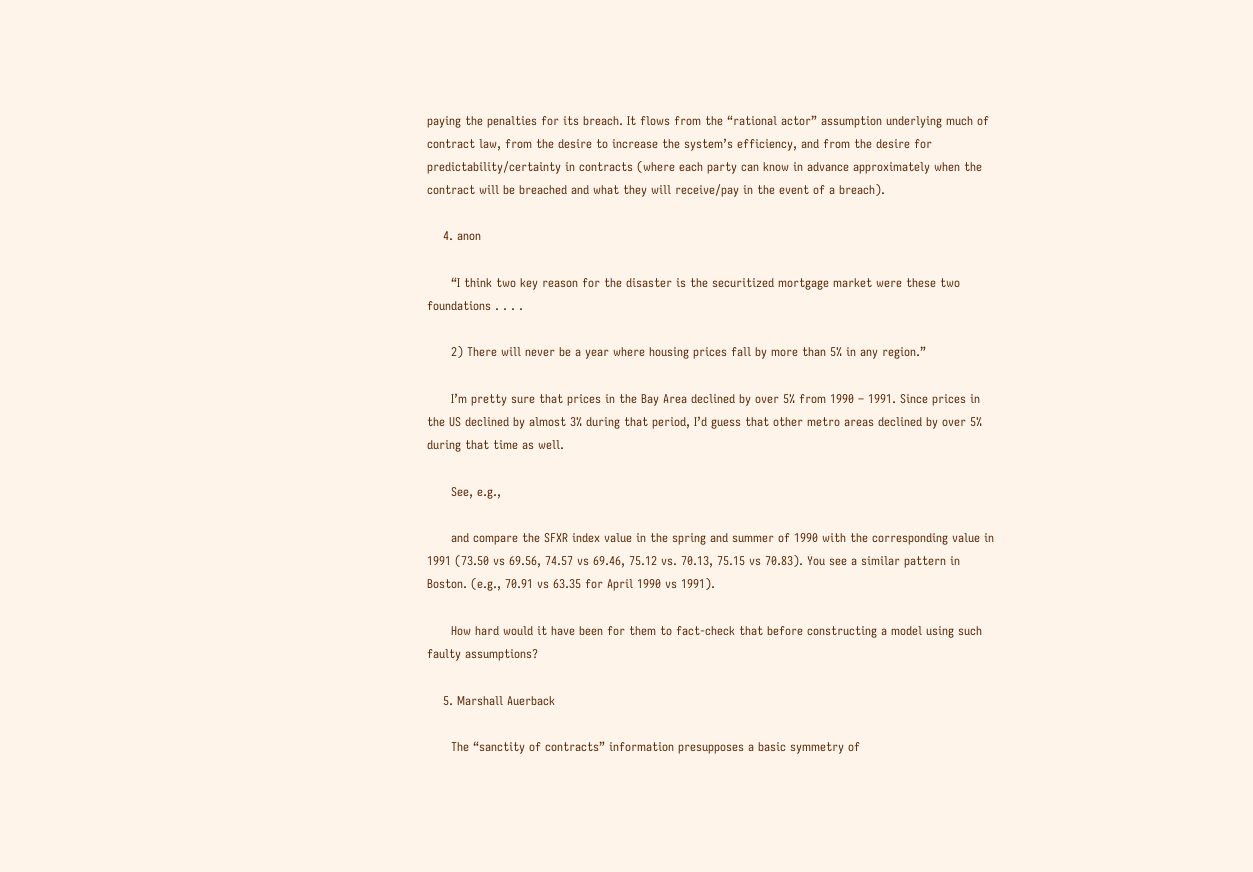paying the penalties for its breach. It flows from the “rational actor” assumption underlying much of contract law, from the desire to increase the system’s efficiency, and from the desire for predictability/certainty in contracts (where each party can know in advance approximately when the contract will be breached and what they will receive/pay in the event of a breach).

    4. anon

      “I think two key reason for the disaster is the securitized mortgage market were these two foundations . . . .

      2) There will never be a year where housing prices fall by more than 5% in any region.”

      I’m pretty sure that prices in the Bay Area declined by over 5% from 1990 – 1991. Since prices in the US declined by almost 3% during that period, I’d guess that other metro areas declined by over 5% during that time as well.

      See, e.g.,

      and compare the SFXR index value in the spring and summer of 1990 with the corresponding value in 1991 (73.50 vs 69.56, 74.57 vs 69.46, 75.12 vs. 70.13, 75.15 vs 70.83). You see a similar pattern in Boston. (e.g., 70.91 vs 63.35 for April 1990 vs 1991).

      How hard would it have been for them to fact-check that before constructing a model using such faulty assumptions?

    5. Marshall Auerback

      The “sanctity of contracts” information presupposes a basic symmetry of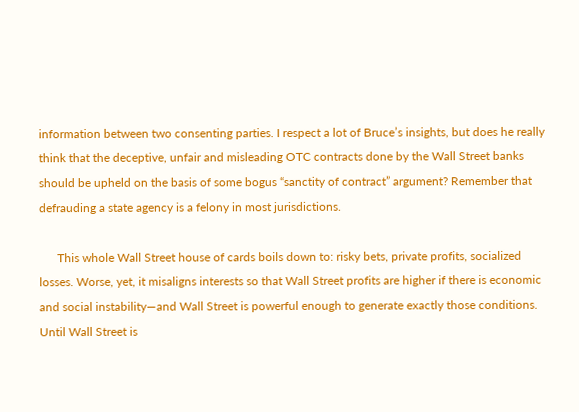information between two consenting parties. I respect a lot of Bruce’s insights, but does he really think that the deceptive, unfair and misleading OTC contracts done by the Wall Street banks should be upheld on the basis of some bogus “sanctity of contract” argument? Remember that defrauding a state agency is a felony in most jurisdictions.

      This whole Wall Street house of cards boils down to: risky bets, private profits, socialized losses. Worse, yet, it misaligns interests so that Wall Street profits are higher if there is economic and social instability—and Wall Street is powerful enough to generate exactly those conditions. Until Wall Street is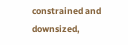constrained and downsized,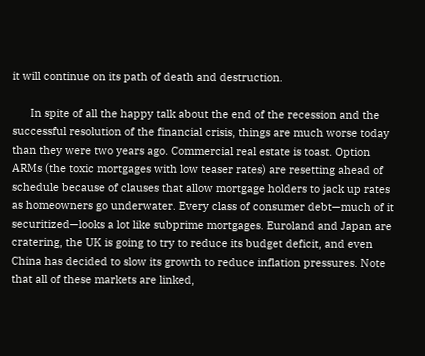it will continue on its path of death and destruction.

      In spite of all the happy talk about the end of the recession and the successful resolution of the financial crisis, things are much worse today than they were two years ago. Commercial real estate is toast. Option ARMs (the toxic mortgages with low teaser rates) are resetting ahead of schedule because of clauses that allow mortgage holders to jack up rates as homeowners go underwater. Every class of consumer debt—much of it securitized—looks a lot like subprime mortgages. Euroland and Japan are cratering, the UK is going to try to reduce its budget deficit, and even China has decided to slow its growth to reduce inflation pressures. Note that all of these markets are linked,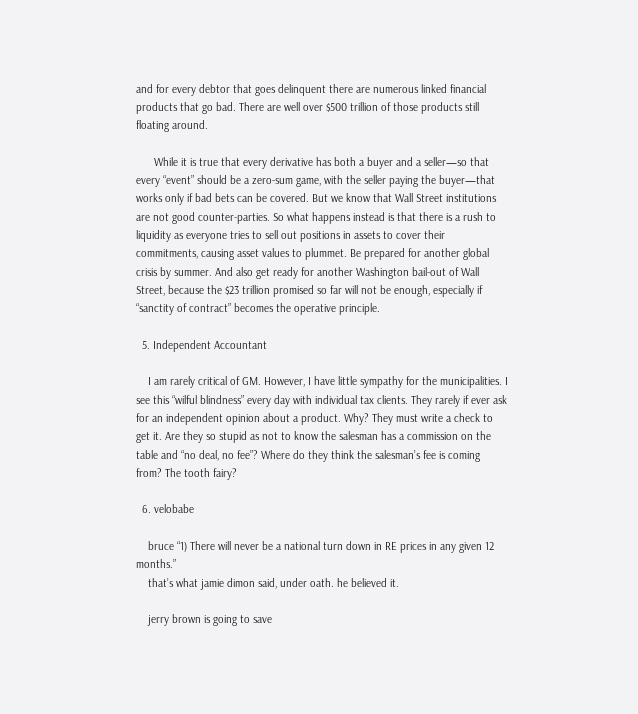and for every debtor that goes delinquent there are numerous linked financial products that go bad. There are well over $500 trillion of those products still floating around.

      While it is true that every derivative has both a buyer and a seller—so that every “event” should be a zero-sum game, with the seller paying the buyer—that works only if bad bets can be covered. But we know that Wall Street institutions are not good counter-parties. So what happens instead is that there is a rush to liquidity as everyone tries to sell out positions in assets to cover their commitments, causing asset values to plummet. Be prepared for another global crisis by summer. And also get ready for another Washington bail-out of Wall Street, because the $23 trillion promised so far will not be enough, especially if “sanctity of contract” becomes the operative principle.

  5. Independent Accountant

    I am rarely critical of GM. However, I have little sympathy for the municipalities. I see this “wilful blindness” every day with individual tax clients. They rarely if ever ask for an independent opinion about a product. Why? They must write a check to get it. Are they so stupid as not to know the salesman has a commission on the table and “no deal, no fee”? Where do they think the salesman’s fee is coming from? The tooth fairy?

  6. velobabe

    bruce “1) There will never be a national turn down in RE prices in any given 12 months.”
    that’s what jamie dimon said, under oath. he believed it.

    jerry brown is going to save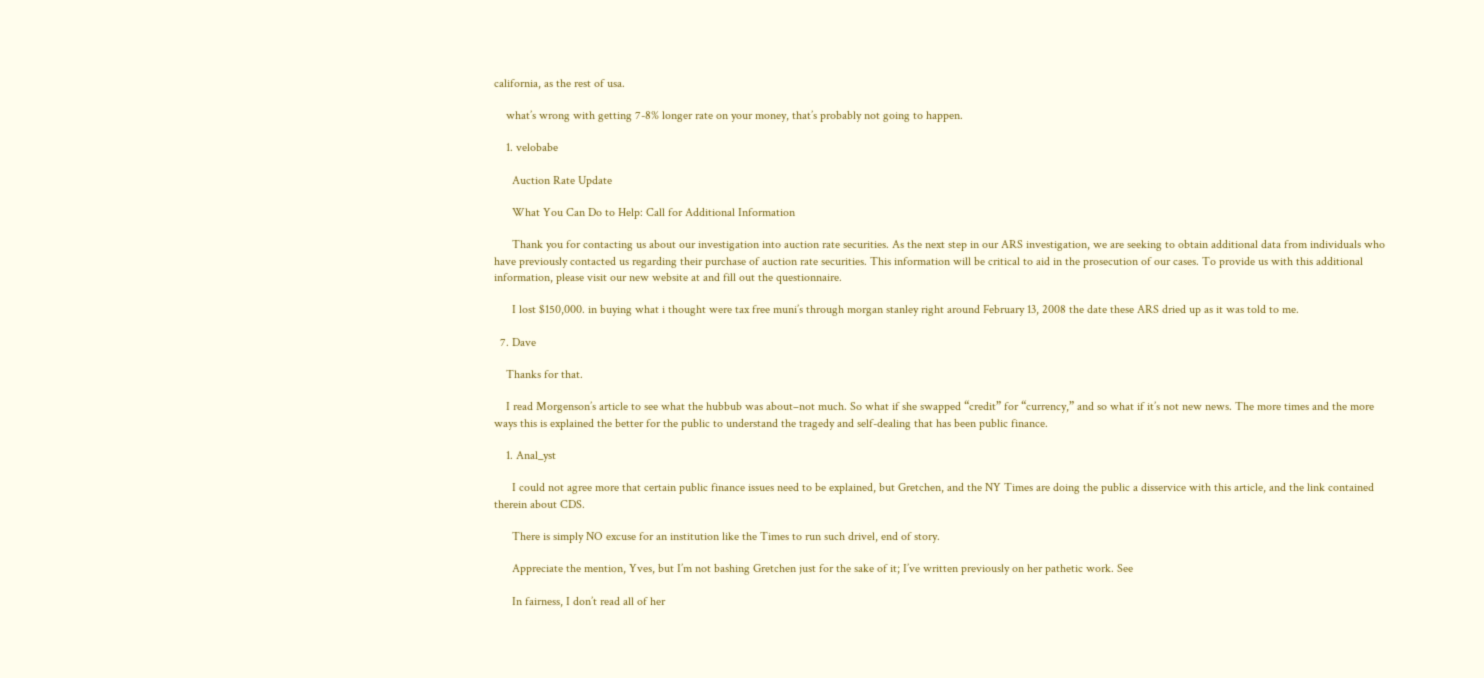california, as the rest of usa.

    what’s wrong with getting 7-8% longer rate on your money, that’s probably not going to happen.

    1. velobabe

      Auction Rate Update

      What You Can Do to Help: Call for Additional Information

      Thank you for contacting us about our investigation into auction rate securities. As the next step in our ARS investigation, we are seeking to obtain additional data from individuals who have previously contacted us regarding their purchase of auction rate securities. This information will be critical to aid in the prosecution of our cases. To provide us with this additional information, please visit our new website at and fill out the questionnaire.

      I lost $150,000. in buying what i thought were tax free muni’s through morgan stanley right around February 13, 2008 the date these ARS dried up as it was told to me.

  7. Dave

    Thanks for that.

    I read Morgenson’s article to see what the hubbub was about–not much. So what if she swapped “credit” for “currency,” and so what if it’s not new news. The more times and the more ways this is explained the better for the public to understand the tragedy and self-dealing that has been public finance.

    1. Anal_yst

      I could not agree more that certain public finance issues need to be explained, but Gretchen, and the NY Times are doing the public a disservice with this article, and the link contained therein about CDS.

      There is simply NO excuse for an institution like the Times to run such drivel, end of story.

      Appreciate the mention, Yves, but I’m not bashing Gretchen just for the sake of it; I’ve written previously on her pathetic work. See

      In fairness, I don’t read all of her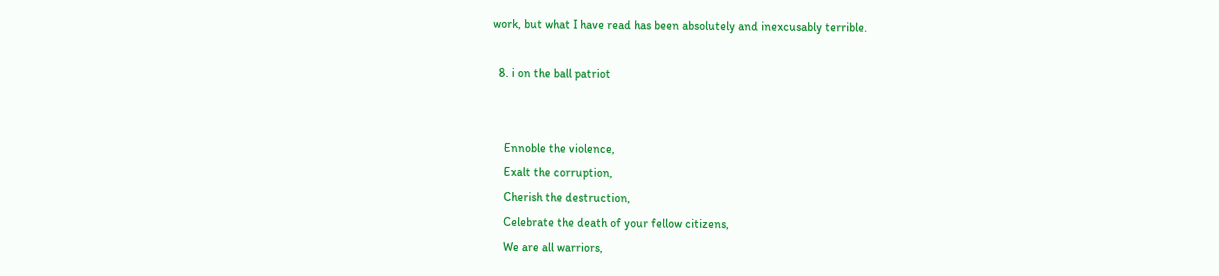work, but what I have read has been absolutely and inexcusably terrible.

  8. i on the ball patriot


    Ennoble the violence,
    Exalt the corruption,
    Cherish the destruction,
    Celebrate the death of your fellow citizens,
    We are all warriors,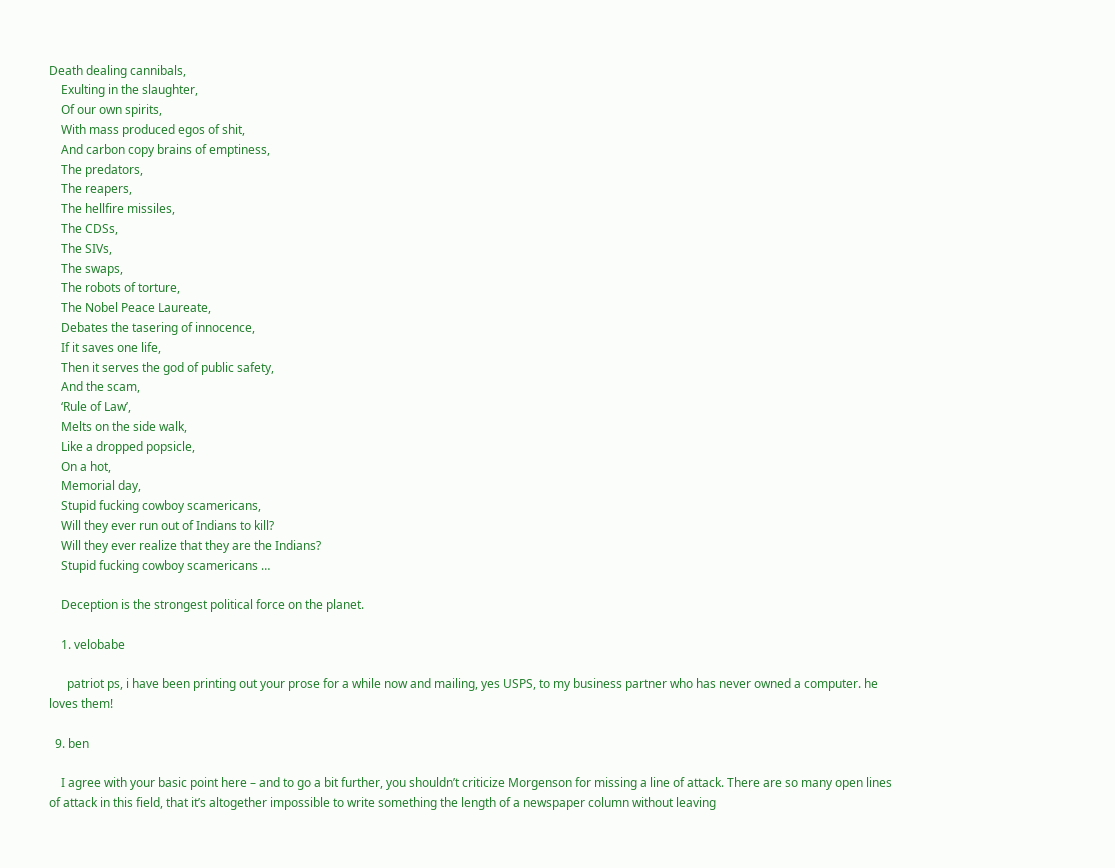Death dealing cannibals,
    Exulting in the slaughter,
    Of our own spirits,
    With mass produced egos of shit,
    And carbon copy brains of emptiness,
    The predators,
    The reapers,
    The hellfire missiles,
    The CDSs,
    The SIVs,
    The swaps,
    The robots of torture,
    The Nobel Peace Laureate,
    Debates the tasering of innocence,
    If it saves one life,
    Then it serves the god of public safety,
    And the scam,
    ‘Rule of Law’,
    Melts on the side walk,
    Like a dropped popsicle,
    On a hot,
    Memorial day,
    Stupid fucking cowboy scamericans,
    Will they ever run out of Indians to kill?
    Will they ever realize that they are the Indians?
    Stupid fucking cowboy scamericans …

    Deception is the strongest political force on the planet.

    1. velobabe

      patriot ps, i have been printing out your prose for a while now and mailing, yes USPS, to my business partner who has never owned a computer. he loves them!

  9. ben

    I agree with your basic point here – and to go a bit further, you shouldn’t criticize Morgenson for missing a line of attack. There are so many open lines of attack in this field, that it’s altogether impossible to write something the length of a newspaper column without leaving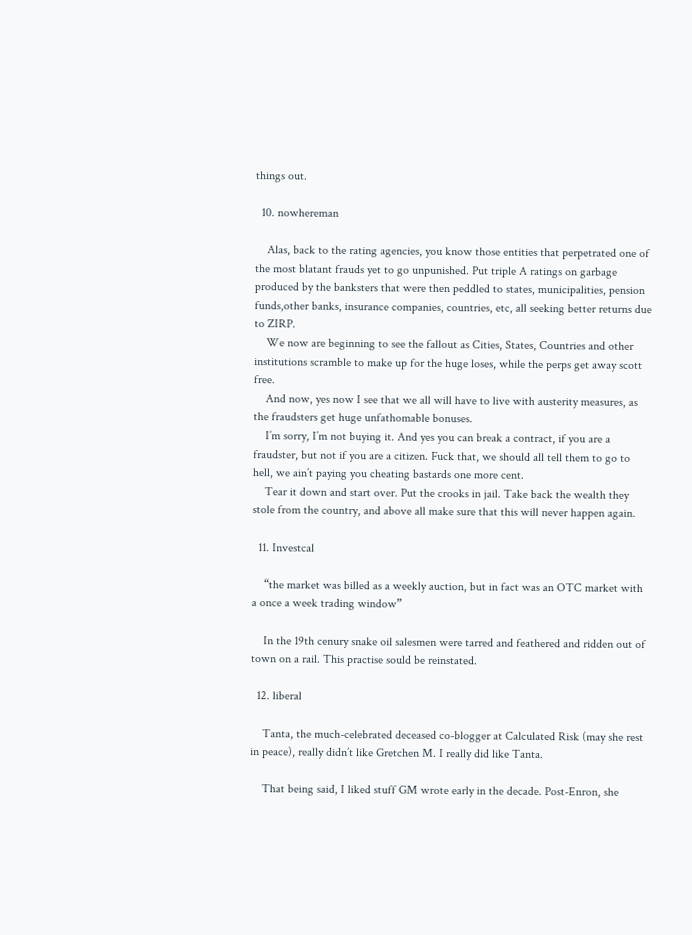things out.

  10. nowhereman

    Alas, back to the rating agencies, you know those entities that perpetrated one of the most blatant frauds yet to go unpunished. Put triple A ratings on garbage produced by the banksters that were then peddled to states, municipalities, pension funds,other banks, insurance companies, countries, etc, all seeking better returns due to ZIRP.
    We now are beginning to see the fallout as Cities, States, Countries and other institutions scramble to make up for the huge loses, while the perps get away scott free.
    And now, yes now I see that we all will have to live with austerity measures, as the fraudsters get huge unfathomable bonuses.
    I’m sorry, I’m not buying it. And yes you can break a contract, if you are a fraudster, but not if you are a citizen. Fuck that, we should all tell them to go to hell, we ain’t paying you cheating bastards one more cent.
    Tear it down and start over. Put the crooks in jail. Take back the wealth they stole from the country, and above all make sure that this will never happen again.

  11. Investcal

    “the market was billed as a weekly auction, but in fact was an OTC market with a once a week trading window”

    In the 19th cenury snake oil salesmen were tarred and feathered and ridden out of town on a rail. This practise sould be reinstated.

  12. liberal

    Tanta, the much-celebrated deceased co-blogger at Calculated Risk (may she rest in peace), really didn’t like Gretchen M. I really did like Tanta.

    That being said, I liked stuff GM wrote early in the decade. Post-Enron, she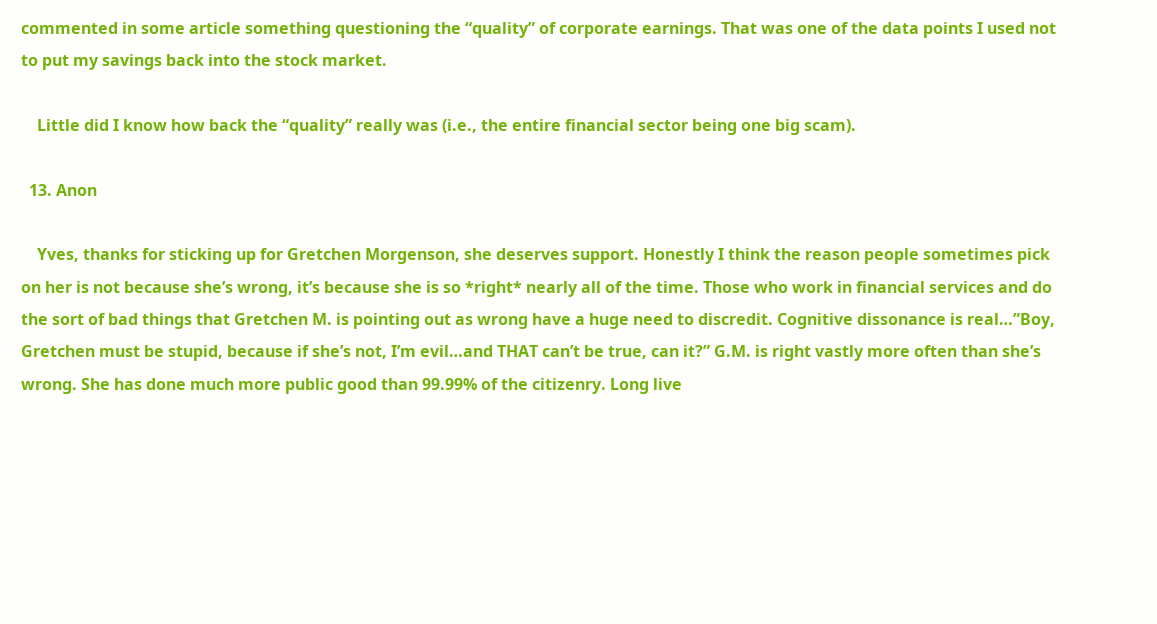commented in some article something questioning the “quality” of corporate earnings. That was one of the data points I used not to put my savings back into the stock market.

    Little did I know how back the “quality” really was (i.e., the entire financial sector being one big scam).

  13. Anon

    Yves, thanks for sticking up for Gretchen Morgenson, she deserves support. Honestly I think the reason people sometimes pick on her is not because she’s wrong, it’s because she is so *right* nearly all of the time. Those who work in financial services and do the sort of bad things that Gretchen M. is pointing out as wrong have a huge need to discredit. Cognitive dissonance is real…”Boy, Gretchen must be stupid, because if she’s not, I’m evil…and THAT can’t be true, can it?” G.M. is right vastly more often than she’s wrong. She has done much more public good than 99.99% of the citizenry. Long live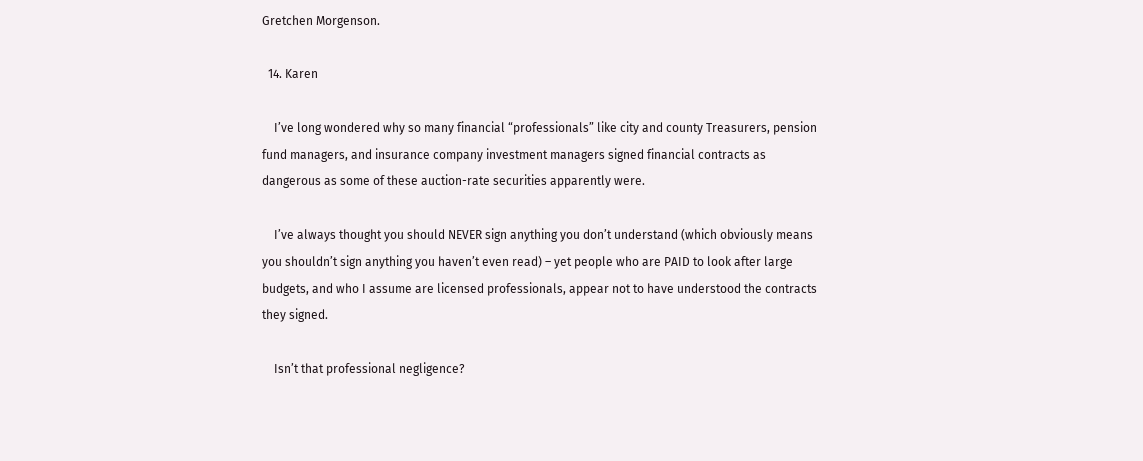Gretchen Morgenson.

  14. Karen

    I’ve long wondered why so many financial “professionals” like city and county Treasurers, pension fund managers, and insurance company investment managers signed financial contracts as dangerous as some of these auction-rate securities apparently were.

    I’ve always thought you should NEVER sign anything you don’t understand (which obviously means you shouldn’t sign anything you haven’t even read) – yet people who are PAID to look after large budgets, and who I assume are licensed professionals, appear not to have understood the contracts they signed.

    Isn’t that professional negligence?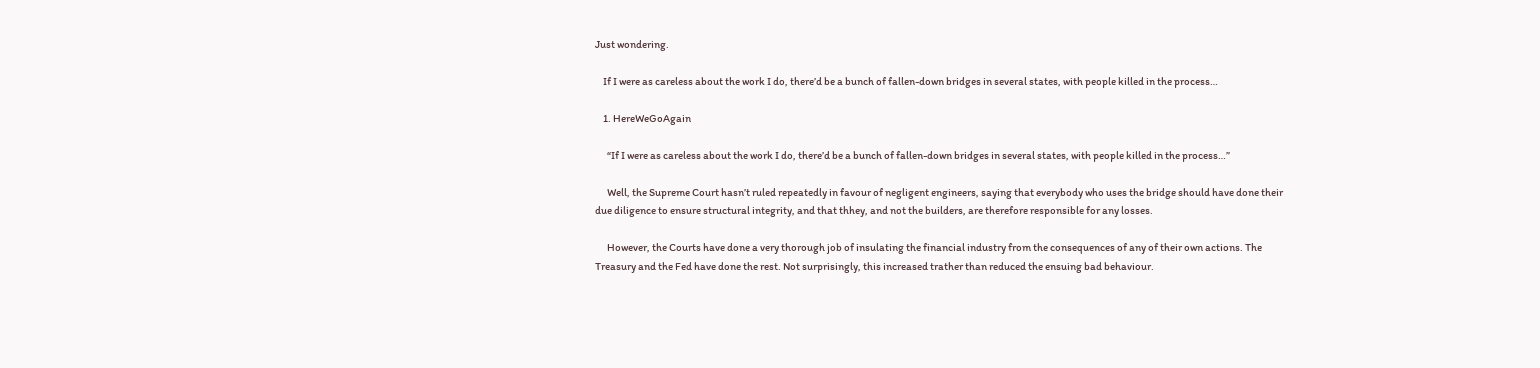Just wondering.

    If I were as careless about the work I do, there’d be a bunch of fallen-down bridges in several states, with people killed in the process…

    1. HereWeGoAgain

      “If I were as careless about the work I do, there’d be a bunch of fallen-down bridges in several states, with people killed in the process…”

      Well, the Supreme Court hasn’t ruled repeatedly in favour of negligent engineers, saying that everybody who uses the bridge should have done their due diligence to ensure structural integrity, and that thhey, and not the builders, are therefore responsible for any losses.

      However, the Courts have done a very thorough job of insulating the financial industry from the consequences of any of their own actions. The Treasury and the Fed have done the rest. Not surprisingly, this increased trather than reduced the ensuing bad behaviour.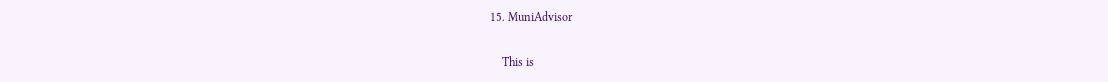15. MuniAdvisor

    This is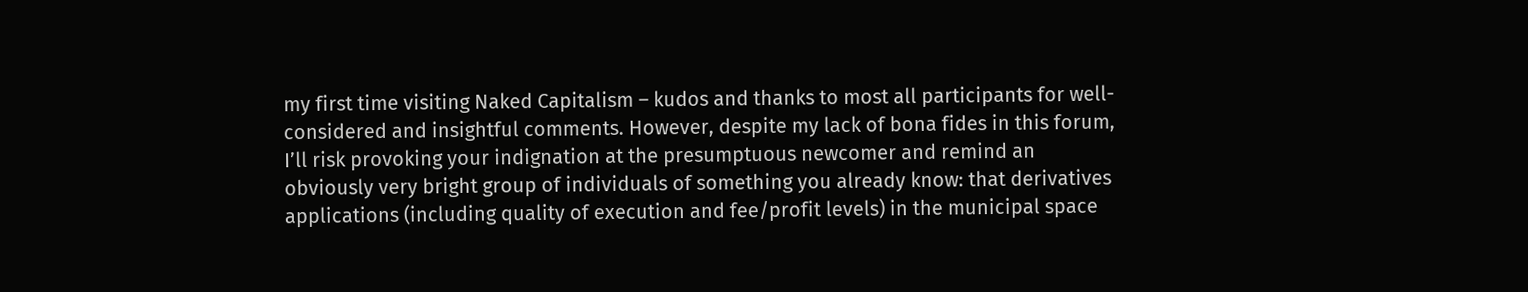my first time visiting Naked Capitalism – kudos and thanks to most all participants for well-considered and insightful comments. However, despite my lack of bona fides in this forum, I’ll risk provoking your indignation at the presumptuous newcomer and remind an obviously very bright group of individuals of something you already know: that derivatives applications (including quality of execution and fee/profit levels) in the municipal space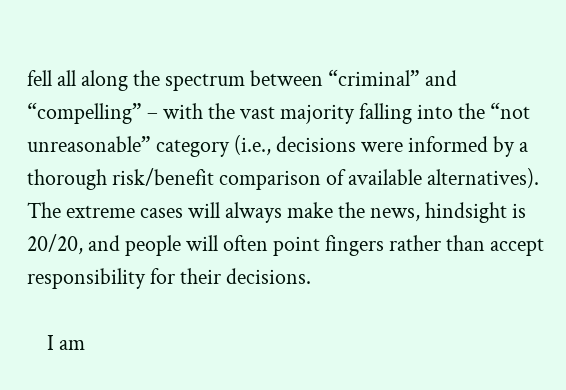fell all along the spectrum between “criminal” and “compelling” – with the vast majority falling into the “not unreasonable” category (i.e., decisions were informed by a thorough risk/benefit comparison of available alternatives). The extreme cases will always make the news, hindsight is 20/20, and people will often point fingers rather than accept responsibility for their decisions.

    I am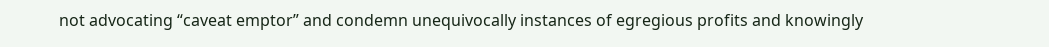not advocating “caveat emptor” and condemn unequivocally instances of egregious profits and knowingly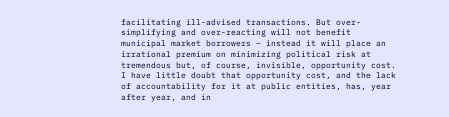facilitating ill-advised transactions. But over-simplifying and over-reacting will not benefit municipal market borrowers – instead it will place an irrational premium on minimizing political risk at tremendous but, of course, invisible, opportunity cost. I have little doubt that opportunity cost, and the lack of accountability for it at public entities, has, year after year, and in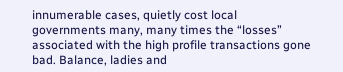innumerable cases, quietly cost local governments many, many times the “losses” associated with the high profile transactions gone bad. Balance, ladies and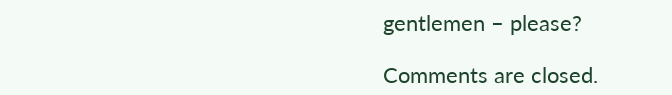gentlemen – please?

Comments are closed.